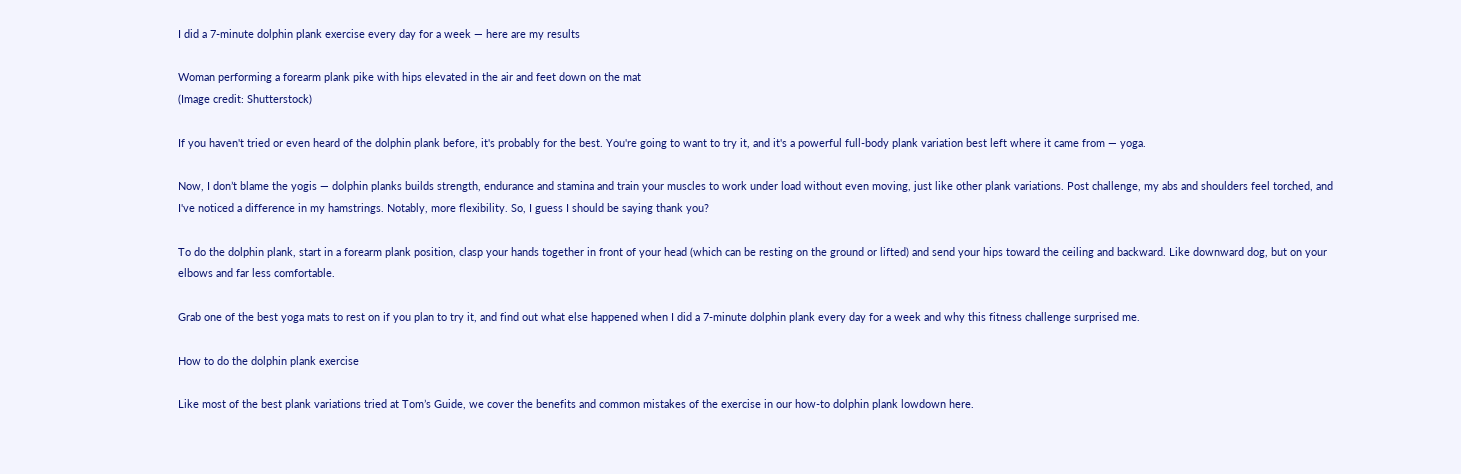I did a 7-minute dolphin plank exercise every day for a week — here are my results

Woman performing a forearm plank pike with hips elevated in the air and feet down on the mat
(Image credit: Shutterstock)

If you haven't tried or even heard of the dolphin plank before, it's probably for the best. You're going to want to try it, and it's a powerful full-body plank variation best left where it came from — yoga.

Now, I don’t blame the yogis — dolphin planks builds strength, endurance and stamina and train your muscles to work under load without even moving, just like other plank variations. Post challenge, my abs and shoulders feel torched, and I've noticed a difference in my hamstrings. Notably, more flexibility. So, I guess I should be saying thank you?

To do the dolphin plank, start in a forearm plank position, clasp your hands together in front of your head (which can be resting on the ground or lifted) and send your hips toward the ceiling and backward. Like downward dog, but on your elbows and far less comfortable.

Grab one of the best yoga mats to rest on if you plan to try it, and find out what else happened when I did a 7-minute dolphin plank every day for a week and why this fitness challenge surprised me.

How to do the dolphin plank exercise

Like most of the best plank variations tried at Tom’s Guide, we cover the benefits and common mistakes of the exercise in our how-to dolphin plank lowdown here.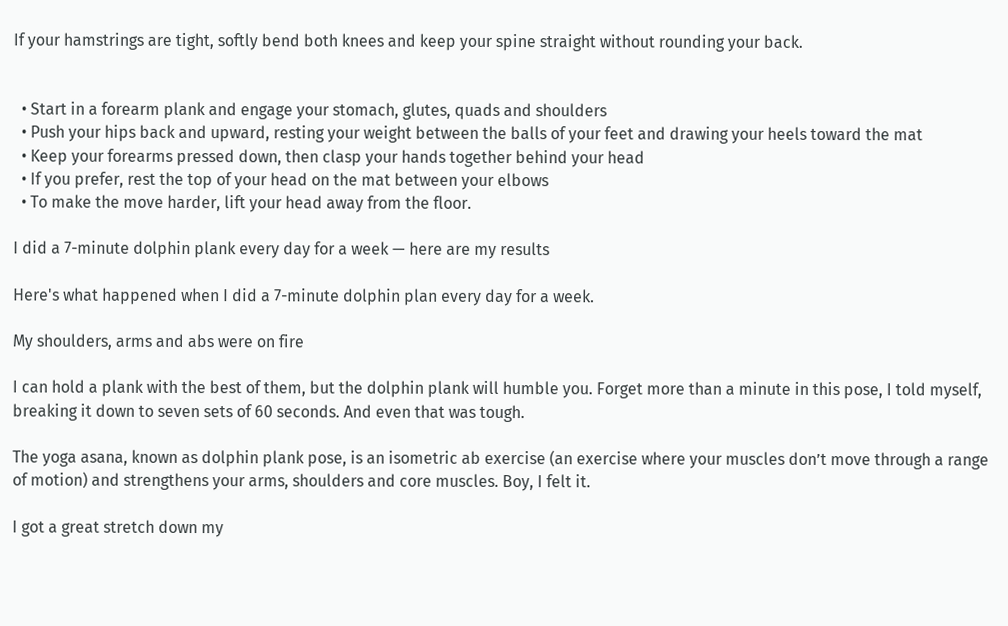If your hamstrings are tight, softly bend both knees and keep your spine straight without rounding your back.


  • Start in a forearm plank and engage your stomach, glutes, quads and shoulders
  • Push your hips back and upward, resting your weight between the balls of your feet and drawing your heels toward the mat
  • Keep your forearms pressed down, then clasp your hands together behind your head
  • If you prefer, rest the top of your head on the mat between your elbows
  • To make the move harder, lift your head away from the floor.

I did a 7-minute dolphin plank every day for a week — here are my results

Here's what happened when I did a 7-minute dolphin plan every day for a week.

My shoulders, arms and abs were on fire

I can hold a plank with the best of them, but the dolphin plank will humble you. Forget more than a minute in this pose, I told myself, breaking it down to seven sets of 60 seconds. And even that was tough.

The yoga asana, known as dolphin plank pose, is an isometric ab exercise (an exercise where your muscles don’t move through a range of motion) and strengthens your arms, shoulders and core muscles. Boy, I felt it.

I got a great stretch down my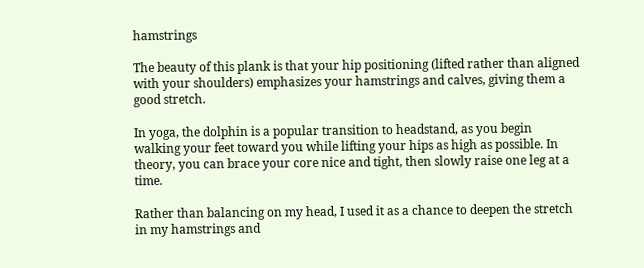hamstrings

The beauty of this plank is that your hip positioning (lifted rather than aligned with your shoulders) emphasizes your hamstrings and calves, giving them a good stretch.

In yoga, the dolphin is a popular transition to headstand, as you begin walking your feet toward you while lifting your hips as high as possible. In theory, you can brace your core nice and tight, then slowly raise one leg at a time.

Rather than balancing on my head, I used it as a chance to deepen the stretch in my hamstrings and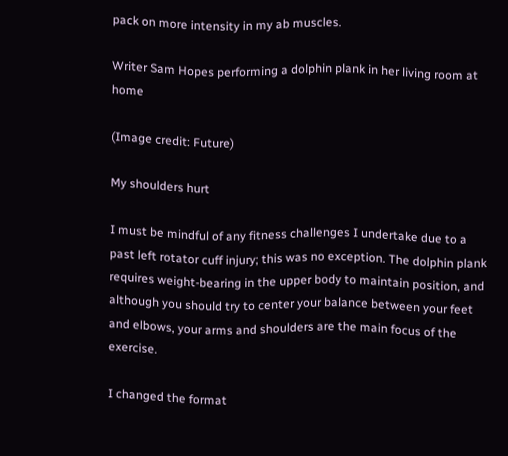pack on more intensity in my ab muscles.

Writer Sam Hopes performing a dolphin plank in her living room at home

(Image credit: Future)

My shoulders hurt

I must be mindful of any fitness challenges I undertake due to a past left rotator cuff injury; this was no exception. The dolphin plank requires weight-bearing in the upper body to maintain position, and although you should try to center your balance between your feet and elbows, your arms and shoulders are the main focus of the exercise.

I changed the format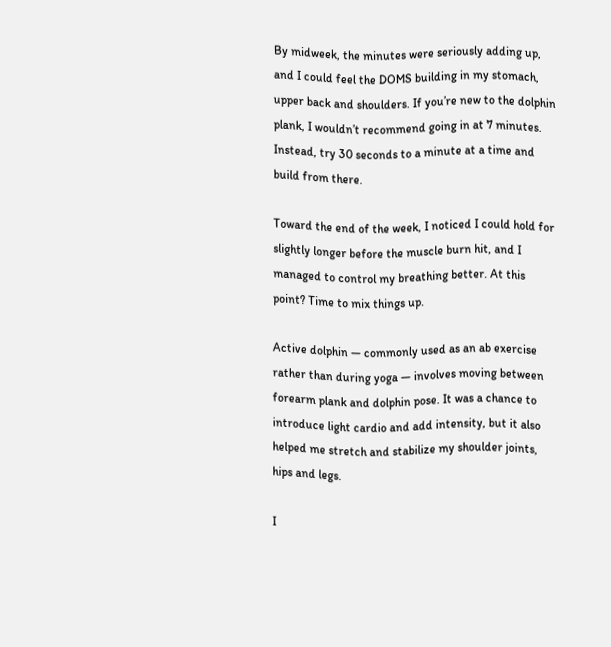By midweek, the minutes were seriously adding up, and I could feel the DOMS building in my stomach, upper back and shoulders. If you’re new to the dolphin plank, I wouldn’t recommend going in at 7 minutes. Instead, try 30 seconds to a minute at a time and build from there.

Toward the end of the week, I noticed I could hold for slightly longer before the muscle burn hit, and I managed to control my breathing better. At this point? Time to mix things up.

Active dolphin — commonly used as an ab exercise rather than during yoga — involves moving between forearm plank and dolphin pose. It was a chance to introduce light cardio and add intensity, but it also helped me stretch and stabilize my shoulder joints, hips and legs.

I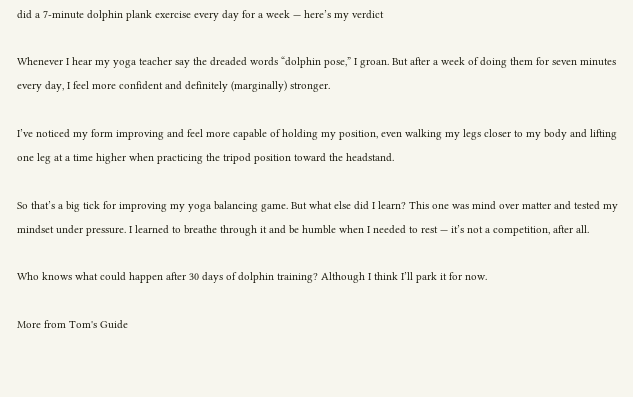did a 7-minute dolphin plank exercise every day for a week — here’s my verdict

Whenever I hear my yoga teacher say the dreaded words “dolphin pose,” I groan. But after a week of doing them for seven minutes every day, I feel more confident and definitely (marginally) stronger.

I’ve noticed my form improving and feel more capable of holding my position, even walking my legs closer to my body and lifting one leg at a time higher when practicing the tripod position toward the headstand.

So that’s a big tick for improving my yoga balancing game. But what else did I learn? This one was mind over matter and tested my mindset under pressure. I learned to breathe through it and be humble when I needed to rest — it’s not a competition, after all.

Who knows what could happen after 30 days of dolphin training? Although I think I’ll park it for now.

More from Tom's Guide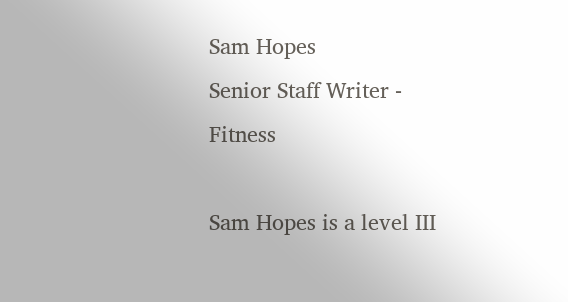Sam Hopes
Senior Staff Writer - Fitness

Sam Hopes is a level III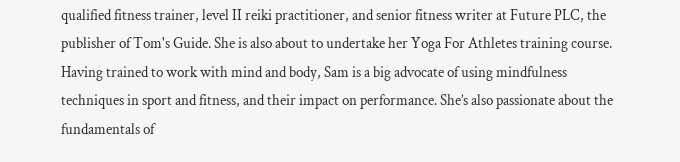qualified fitness trainer, level II reiki practitioner, and senior fitness writer at Future PLC, the publisher of Tom's Guide. She is also about to undertake her Yoga For Athletes training course. Having trained to work with mind and body, Sam is a big advocate of using mindfulness techniques in sport and fitness, and their impact on performance. She’s also passionate about the fundamentals of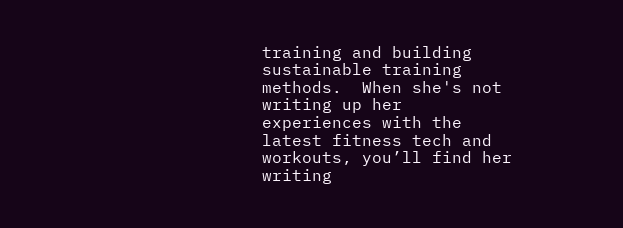training and building sustainable training methods.  When she's not writing up her experiences with the latest fitness tech and workouts, you’ll find her writing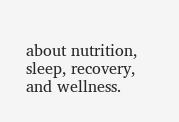about nutrition, sleep, recovery, and wellness.